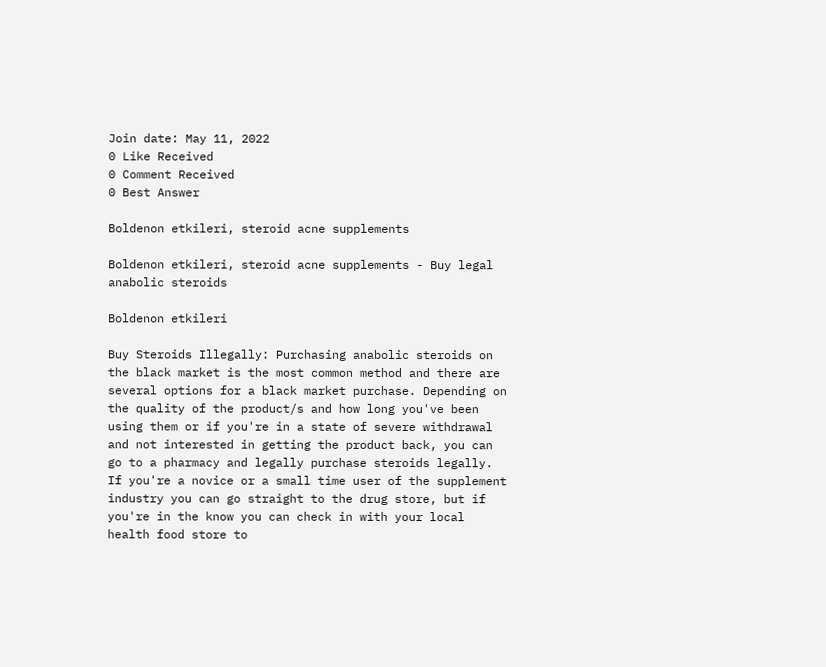Join date: May 11, 2022
0 Like Received
0 Comment Received
0 Best Answer

Boldenon etkileri, steroid acne supplements

Boldenon etkileri, steroid acne supplements - Buy legal anabolic steroids

Boldenon etkileri

Buy Steroids Illegally: Purchasing anabolic steroids on the black market is the most common method and there are several options for a black market purchase. Depending on the quality of the product/s and how long you've been using them or if you're in a state of severe withdrawal and not interested in getting the product back, you can go to a pharmacy and legally purchase steroids legally. If you're a novice or a small time user of the supplement industry you can go straight to the drug store, but if you're in the know you can check in with your local health food store to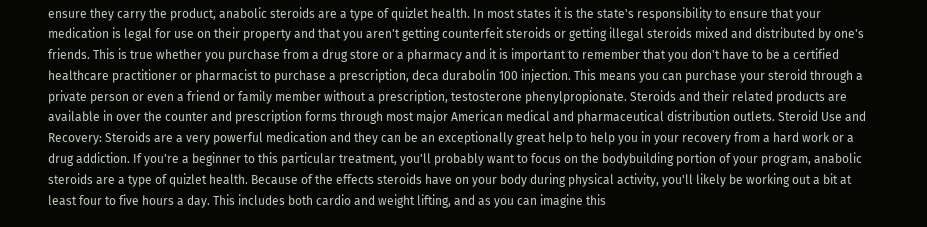ensure they carry the product, anabolic steroids are a type of quizlet health. In most states it is the state's responsibility to ensure that your medication is legal for use on their property and that you aren't getting counterfeit steroids or getting illegal steroids mixed and distributed by one's friends. This is true whether you purchase from a drug store or a pharmacy and it is important to remember that you don't have to be a certified healthcare practitioner or pharmacist to purchase a prescription, deca durabolin 100 injection. This means you can purchase your steroid through a private person or even a friend or family member without a prescription, testosterone phenylpropionate. Steroids and their related products are available in over the counter and prescription forms through most major American medical and pharmaceutical distribution outlets. Steroid Use and Recovery: Steroids are a very powerful medication and they can be an exceptionally great help to help you in your recovery from a hard work or a drug addiction. If you're a beginner to this particular treatment, you'll probably want to focus on the bodybuilding portion of your program, anabolic steroids are a type of quizlet health. Because of the effects steroids have on your body during physical activity, you'll likely be working out a bit at least four to five hours a day. This includes both cardio and weight lifting, and as you can imagine this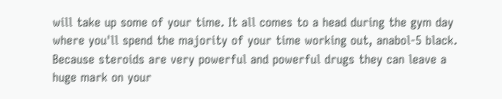will take up some of your time. It all comes to a head during the gym day where you'll spend the majority of your time working out, anabol-5 black. Because steroids are very powerful and powerful drugs they can leave a huge mark on your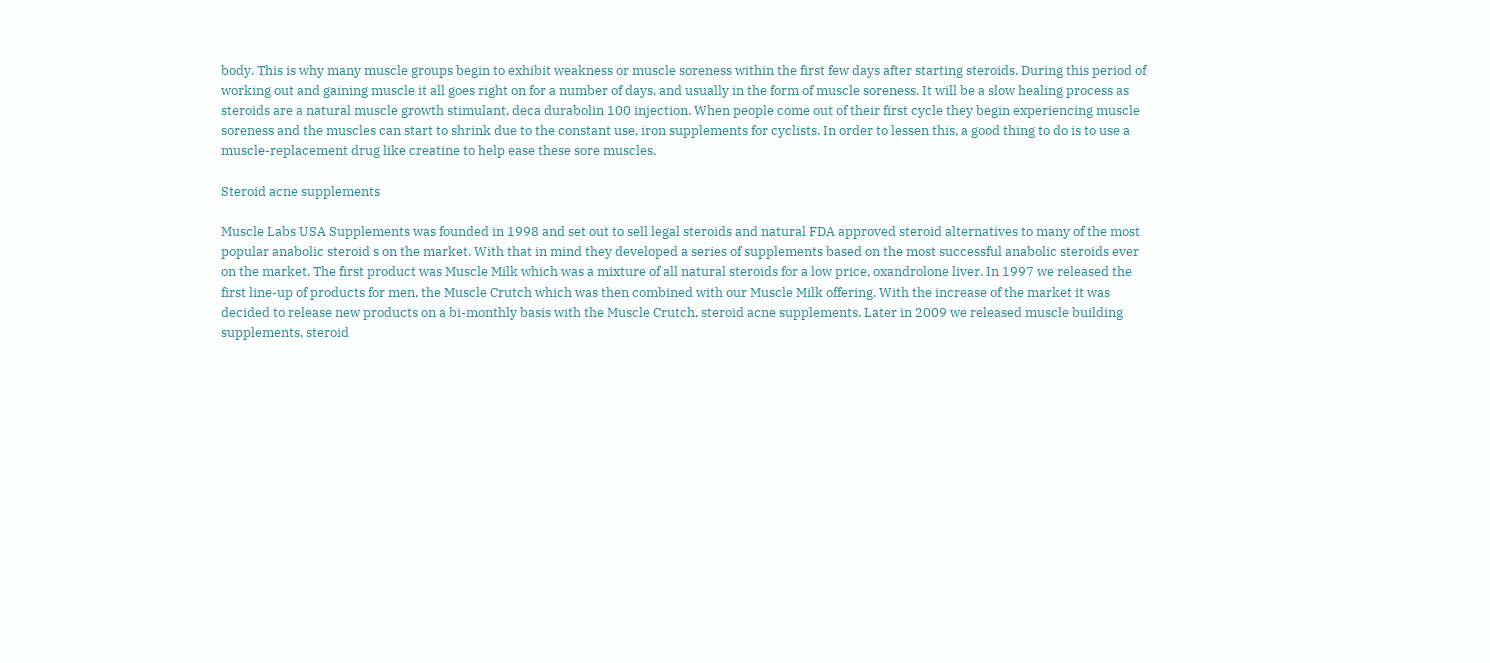body. This is why many muscle groups begin to exhibit weakness or muscle soreness within the first few days after starting steroids. During this period of working out and gaining muscle it all goes right on for a number of days, and usually in the form of muscle soreness. It will be a slow healing process as steroids are a natural muscle growth stimulant, deca durabolin 100 injection. When people come out of their first cycle they begin experiencing muscle soreness and the muscles can start to shrink due to the constant use, iron supplements for cyclists. In order to lessen this, a good thing to do is to use a muscle-replacement drug like creatine to help ease these sore muscles.

Steroid acne supplements

Muscle Labs USA Supplements was founded in 1998 and set out to sell legal steroids and natural FDA approved steroid alternatives to many of the most popular anabolic steroid s on the market. With that in mind they developed a series of supplements based on the most successful anabolic steroids ever on the market. The first product was Muscle Milk which was a mixture of all natural steroids for a low price, oxandrolone liver. In 1997 we released the first line-up of products for men, the Muscle Crutch which was then combined with our Muscle Milk offering. With the increase of the market it was decided to release new products on a bi-monthly basis with the Muscle Crutch, steroid acne supplements. Later in 2009 we released muscle building supplements, steroid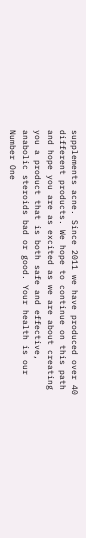supplements acne. Since 2011 we have produced over 40 different products. We hope to continue on this path and hope you are as excited as we are about creating you a product that is both safe and effective, anabolic steroids bad or good. Your health is our Number One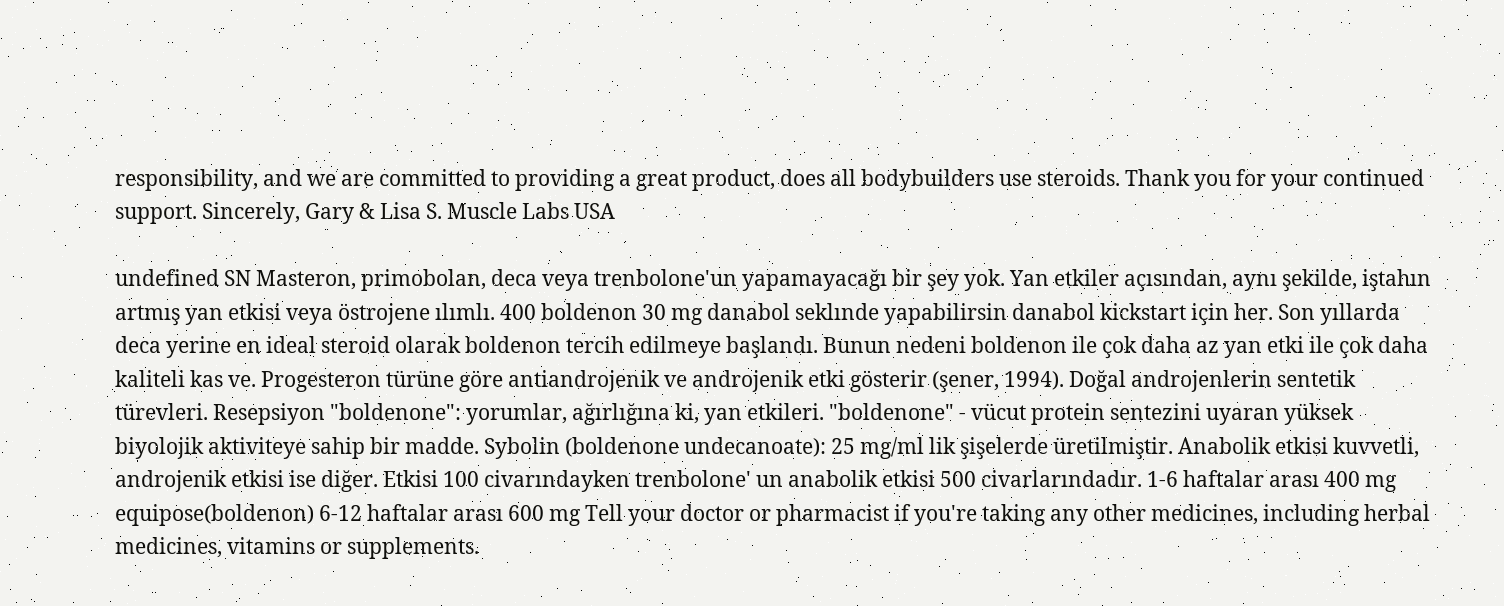responsibility, and we are committed to providing a great product, does all bodybuilders use steroids. Thank you for your continued support. Sincerely, Gary & Lisa S. Muscle Labs USA

undefined SN Masteron, primobolan, deca veya trenbolone'un yapamayacağı bir şey yok. Yan etkiler açısından, aynı şekilde, iştahın artmış yan etkisi veya östrojene ılımlı. 400 boldenon 30 mg danabol seklınde yapabilirsin danabol kickstart için her. Son yıllarda deca yerine en ideal steroid olarak boldenon tercih edilmeye başlandı. Bunun nedeni boldenon ile çok daha az yan etki ile çok daha kaliteli kas ve. Progesteron türüne göre antiandrojenik ve androjenik etki gösterir (şener, 1994). Doğal androjenlerin sentetik türevleri. Resepsiyon "boldenone": yorumlar, ağırlığına ki, yan etkileri. "boldenone" - vücut protein sentezini uyaran yüksek biyolojik aktiviteye sahip bir madde. Sybolin (boldenone undecanoate): 25 mg/ml lik şişelerde üretilmiştir. Anabolik etkisi kuvvetli, androjenik etkisi ise diğer. Etkisi 100 civarındayken trenbolone' un anabolik etkisi 500 civarlarındadır. 1-6 haftalar arası 400 mg equipose(boldenon) 6-12 haftalar arası 600 mg Tell your doctor or pharmacist if you're taking any other medicines, including herbal medicines, vitamins or supplements.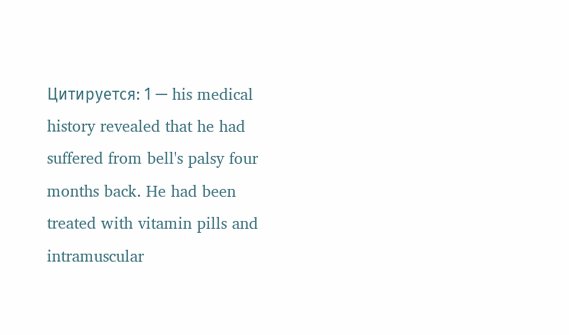Цитируется: 1 — his medical history revealed that he had suffered from bell's palsy four months back. He had been treated with vitamin pills and intramuscular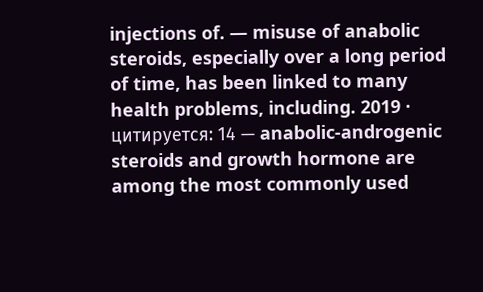injections of. — misuse of anabolic steroids, especially over a long period of time, has been linked to many health problems, including. 2019 · цитируется: 14 — anabolic-androgenic steroids and growth hormone are among the most commonly used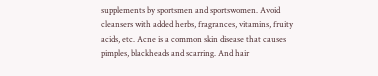supplements by sportsmen and sportswomen. Avoid cleansers with added herbs, fragrances, vitamins, fruity acids, etc. Acne is a common skin disease that causes pimples, blackheads and scarring. And hair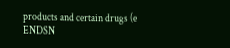products and certain drugs (e ENDSN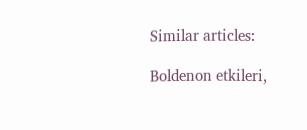Similar articles:

Boldenon etkileri,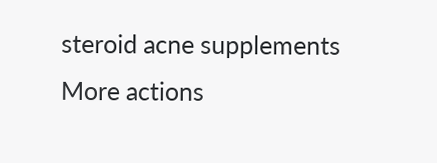steroid acne supplements
More actions